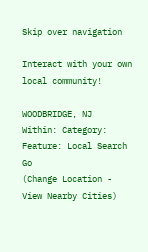Skip over navigation

Interact with your own local community!

WOODBRIDGE, NJ   Within: Category: Feature: Local Search Go
(Change Location - View Nearby Cities)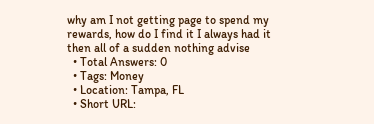why am I not getting page to spend my rewards, how do I find it I always had it then all of a sudden nothing advise
  • Total Answers: 0
  • Tags: Money
  • Location: Tampa, FL
  • Short URL: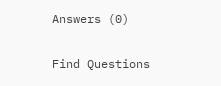Answers (0)

Find Questions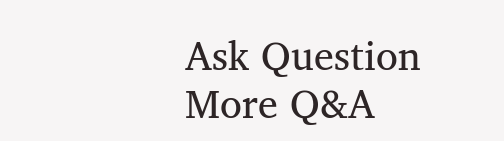Ask Question
More Q&A